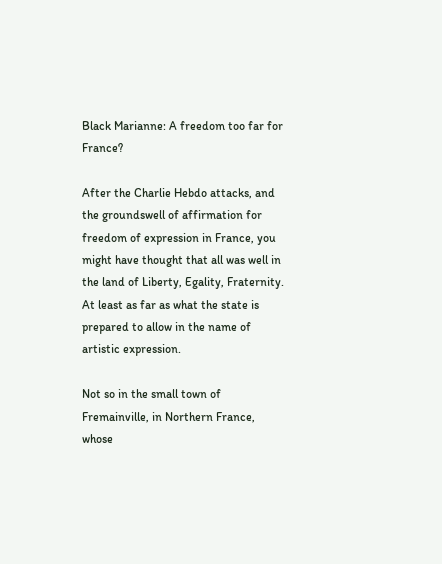Black Marianne: A freedom too far for France?

After the Charlie Hebdo attacks, and the groundswell of affirmation for freedom of expression in France, you might have thought that all was well in the land of Liberty, Egality, Fraternity. At least as far as what the state is prepared to allow in the name of artistic expression.

Not so in the small town of Fremainville, in Northern France, whose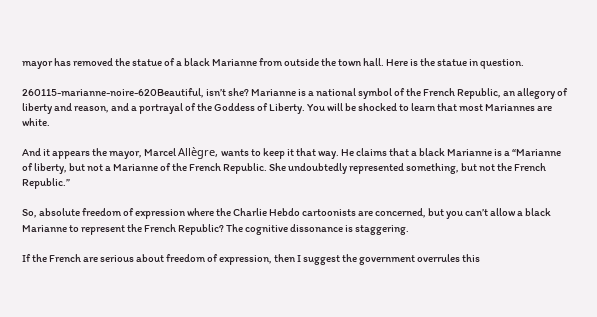mayor has removed the statue of a black Marianne from outside the town hall. Here is the statue in question.

260115-marianne-noire-620Beautiful, isn’t she? Marianne is a national symbol of the French Republic, an allegory of liberty and reason, and a portrayal of the Goddess of Liberty. You will be shocked to learn that most Mariannes are white.

And it appears the mayor, Marcel Allègre, wants to keep it that way. He claims that a black Marianne is a “Marianne of liberty, but not a Marianne of the French Republic. She undoubtedly represented something, but not the French Republic.”

So, absolute freedom of expression where the Charlie Hebdo cartoonists are concerned, but you can’t allow a black Marianne to represent the French Republic? The cognitive dissonance is staggering.

If the French are serious about freedom of expression, then I suggest the government overrules this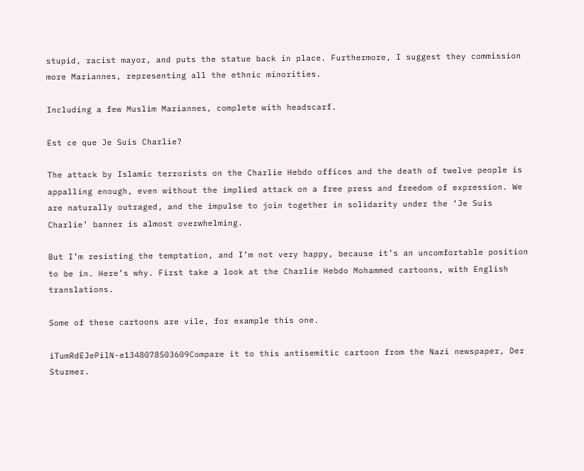stupid, racist mayor, and puts the statue back in place. Furthermore, I suggest they commission more Mariannes, representing all the ethnic minorities.

Including a few Muslim Mariannes, complete with headscarf.

Est ce que Je Suis Charlie?

The attack by Islamic terrorists on the Charlie Hebdo offices and the death of twelve people is appalling enough, even without the implied attack on a free press and freedom of expression. We are naturally outraged, and the impulse to join together in solidarity under the ‘Je Suis Charlie’ banner is almost overwhelming.

But I’m resisting the temptation, and I’m not very happy, because it’s an uncomfortable position to be in. Here’s why. First take a look at the Charlie Hebdo Mohammed cartoons, with English translations.

Some of these cartoons are vile, for example this one.

iTumRdEJePilN-e1348078503609Compare it to this antisemitic cartoon from the Nazi newspaper, Der Sturmer.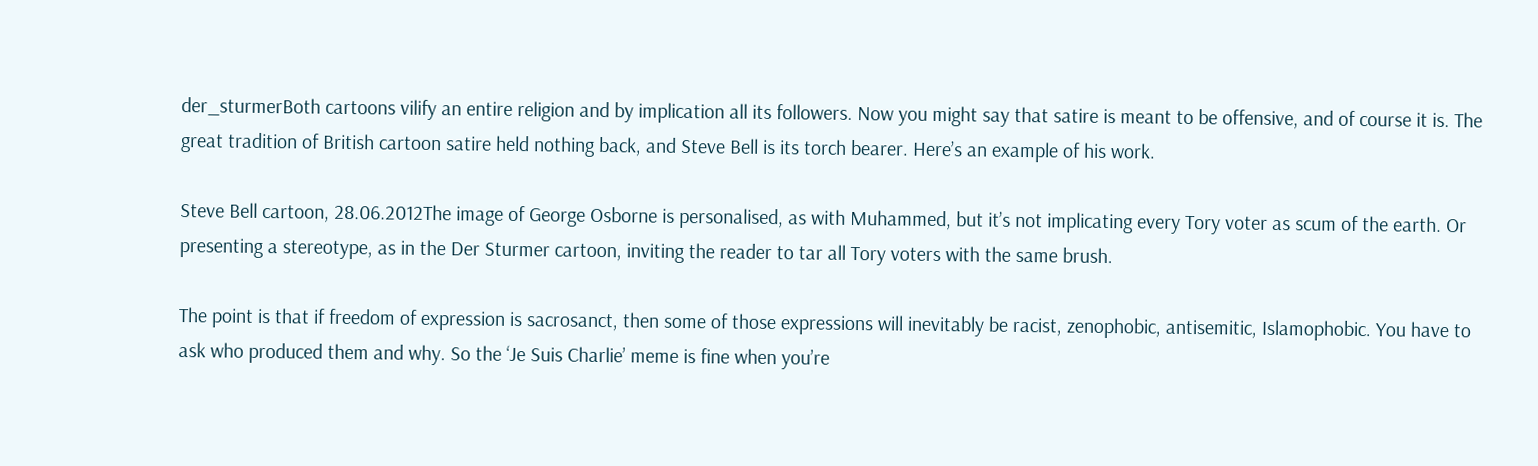der_sturmerBoth cartoons vilify an entire religion and by implication all its followers. Now you might say that satire is meant to be offensive, and of course it is. The great tradition of British cartoon satire held nothing back, and Steve Bell is its torch bearer. Here’s an example of his work.

Steve Bell cartoon, 28.06.2012The image of George Osborne is personalised, as with Muhammed, but it’s not implicating every Tory voter as scum of the earth. Or presenting a stereotype, as in the Der Sturmer cartoon, inviting the reader to tar all Tory voters with the same brush.

The point is that if freedom of expression is sacrosanct, then some of those expressions will inevitably be racist, zenophobic, antisemitic, Islamophobic. You have to ask who produced them and why. So the ‘Je Suis Charlie’ meme is fine when you’re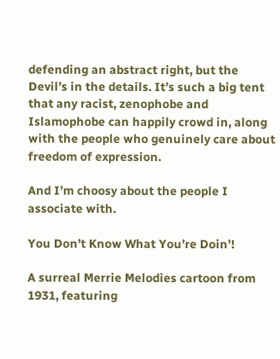defending an abstract right, but the Devil’s in the details. It’s such a big tent that any racist, zenophobe and Islamophobe can happily crowd in, along with the people who genuinely care about freedom of expression.

And I’m choosy about the people I associate with.

You Don’t Know What You’re Doin’!

A surreal Merrie Melodies cartoon from 1931, featuring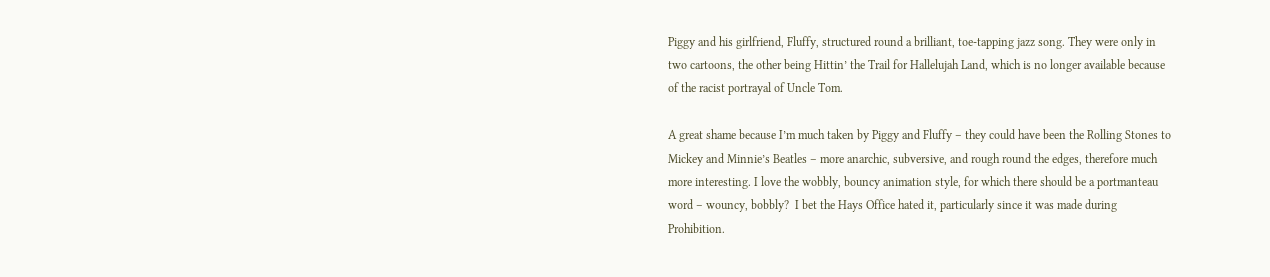Piggy and his girlfriend, Fluffy, structured round a brilliant, toe-tapping jazz song. They were only in two cartoons, the other being Hittin’ the Trail for Hallelujah Land, which is no longer available because of the racist portrayal of Uncle Tom.

A great shame because I’m much taken by Piggy and Fluffy – they could have been the Rolling Stones to Mickey and Minnie’s Beatles – more anarchic, subversive, and rough round the edges, therefore much more interesting. I love the wobbly, bouncy animation style, for which there should be a portmanteau word – wouncy, bobbly?  I bet the Hays Office hated it, particularly since it was made during Prohibition.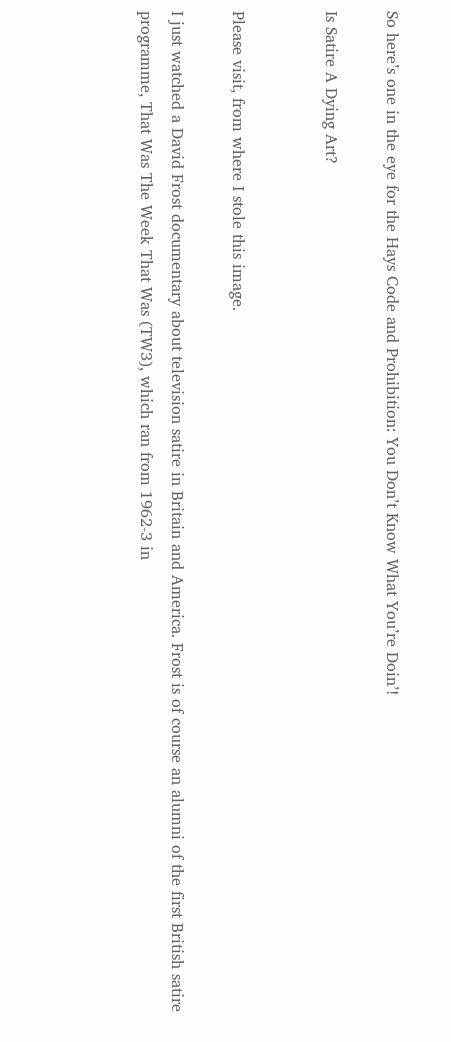So here’s one in the eye for the Hays Code and Prohibition: You Don’t Know What You’re Doin’!

Is Satire A Dying Art?


Please visit, from where I stole this image.

I just watched a David Frost documentary about television satire in Britain and America. Frost is of course an alumni of the first British satire programme, That Was The Week That Was (TW3), which ran from 1962-3 in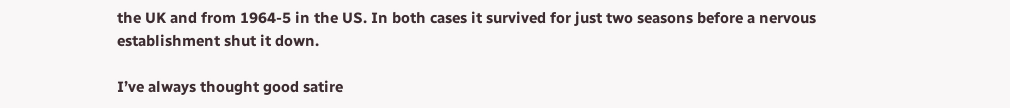the UK and from 1964-5 in the US. In both cases it survived for just two seasons before a nervous establishment shut it down.

I’ve always thought good satire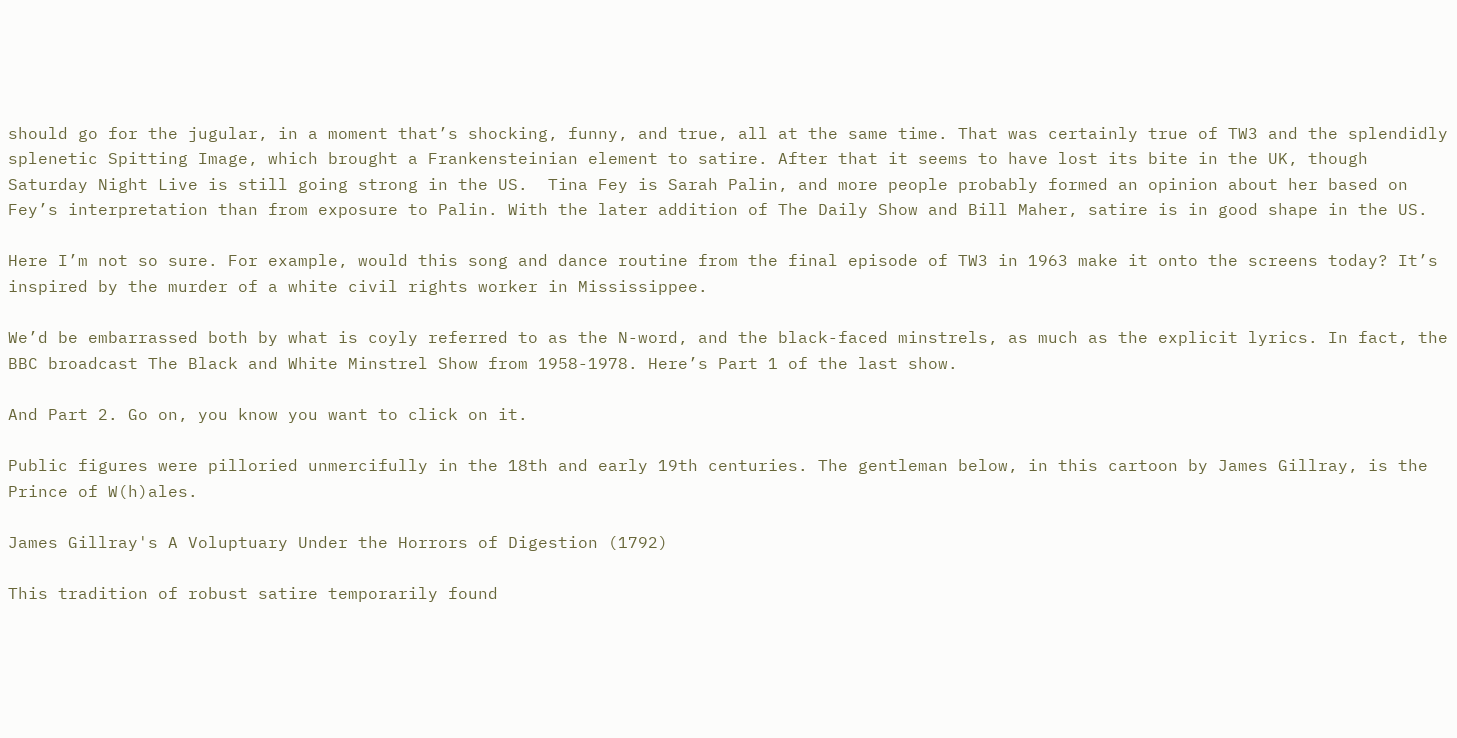should go for the jugular, in a moment that’s shocking, funny, and true, all at the same time. That was certainly true of TW3 and the splendidly splenetic Spitting Image, which brought a Frankensteinian element to satire. After that it seems to have lost its bite in the UK, though Saturday Night Live is still going strong in the US.  Tina Fey is Sarah Palin, and more people probably formed an opinion about her based on Fey’s interpretation than from exposure to Palin. With the later addition of The Daily Show and Bill Maher, satire is in good shape in the US.

Here I’m not so sure. For example, would this song and dance routine from the final episode of TW3 in 1963 make it onto the screens today? It’s inspired by the murder of a white civil rights worker in Mississippee.

We’d be embarrassed both by what is coyly referred to as the N-word, and the black-faced minstrels, as much as the explicit lyrics. In fact, the BBC broadcast The Black and White Minstrel Show from 1958-1978. Here’s Part 1 of the last show.

And Part 2. Go on, you know you want to click on it.

Public figures were pilloried unmercifully in the 18th and early 19th centuries. The gentleman below, in this cartoon by James Gillray, is the Prince of W(h)ales.

James Gillray's A Voluptuary Under the Horrors of Digestion (1792)

This tradition of robust satire temporarily found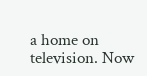a home on television. Now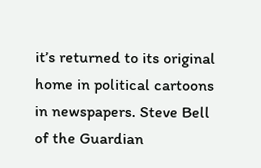it’s returned to its original home in political cartoons in newspapers. Steve Bell of the Guardian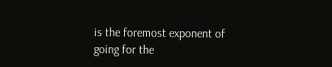is the foremost exponent of going for the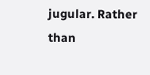jugular. Rather than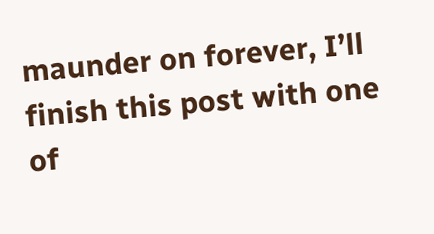maunder on forever, I’ll finish this post with one of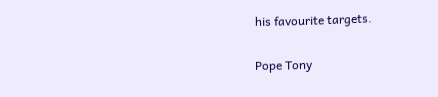his favourite targets.

Pope Tony